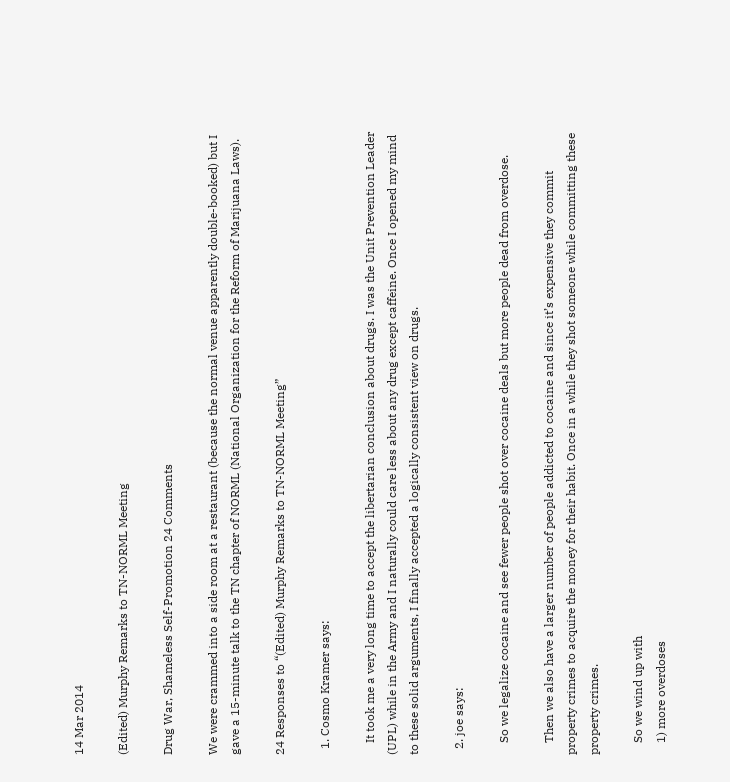14 Mar 2014

(Edited) Murphy Remarks to TN-NORML Meeting

Drug War, Shameless Self-Promotion 24 Comments

We were crammed into a side room at a restaurant (because the normal venue apparently double-booked) but I gave a 15-minute talk to the TN chapter of NORML (National Organization for the Reform of Marijuana Laws).

24 Responses to “(Edited) Murphy Remarks to TN-NORML Meeting”

  1. Cosmo Kramer says:

    It took me a very long time to accept the libertarian conclusion about drugs. I was the Unit Prevention Leader (UPL) while in the Army and I naturally could care less about any drug except caffeine. Once I opened my mind to these solid arguments, I finally accepted a logically consistent view on drugs.

  2. joe says:

    So we legalize cocaine and see fewer people shot over cocaine deals but more people dead from overdose.

    Then we also have a larger number of people addicted to cocaine and since it’s expensive they commit property crimes to acquire the money for their habit. Once in a while they shot someone while committing these property crimes.

    So we wind up with
    1) more overdoses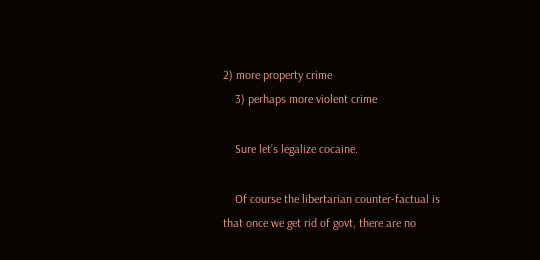2) more property crime
    3) perhaps more violent crime

    Sure let’s legalize cocaine.

    Of course the libertarian counter-factual is that once we get rid of govt, there are no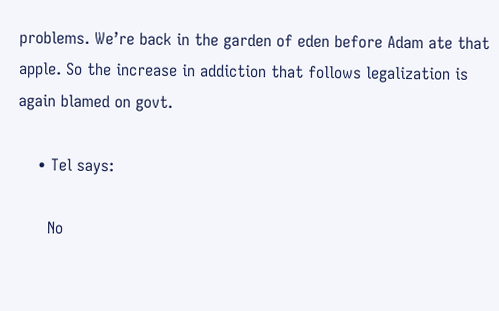problems. We’re back in the garden of eden before Adam ate that apple. So the increase in addiction that follows legalization is again blamed on govt.

    • Tel says:

      No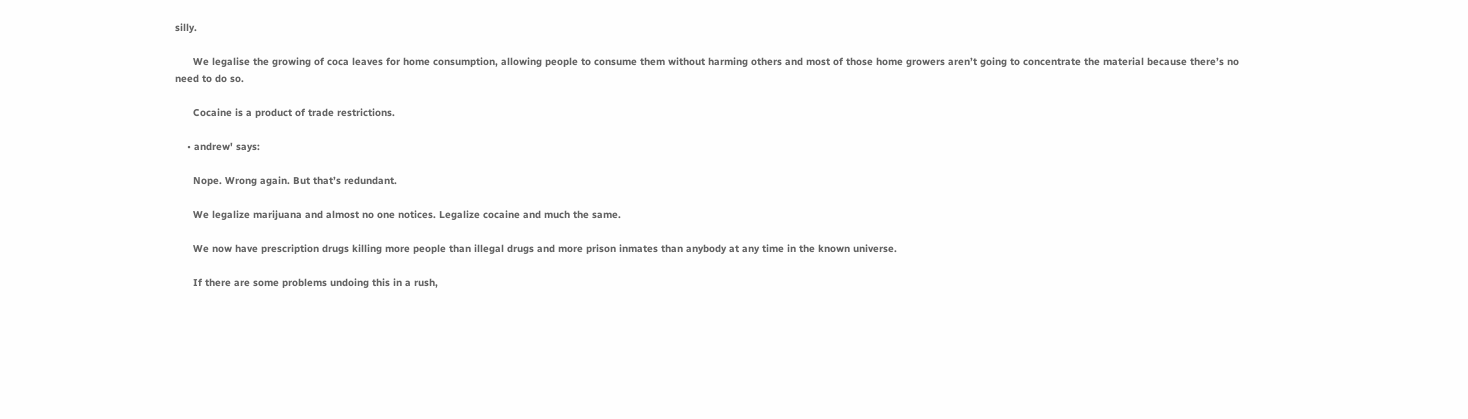silly.

      We legalise the growing of coca leaves for home consumption, allowing people to consume them without harming others and most of those home growers aren’t going to concentrate the material because there’s no need to do so.

      Cocaine is a product of trade restrictions.

    • andrew' says:

      Nope. Wrong again. But that’s redundant.

      We legalize marijuana and almost no one notices. Legalize cocaine and much the same.

      We now have prescription drugs killing more people than illegal drugs and more prison inmates than anybody at any time in the known universe.

      If there are some problems undoing this in a rush,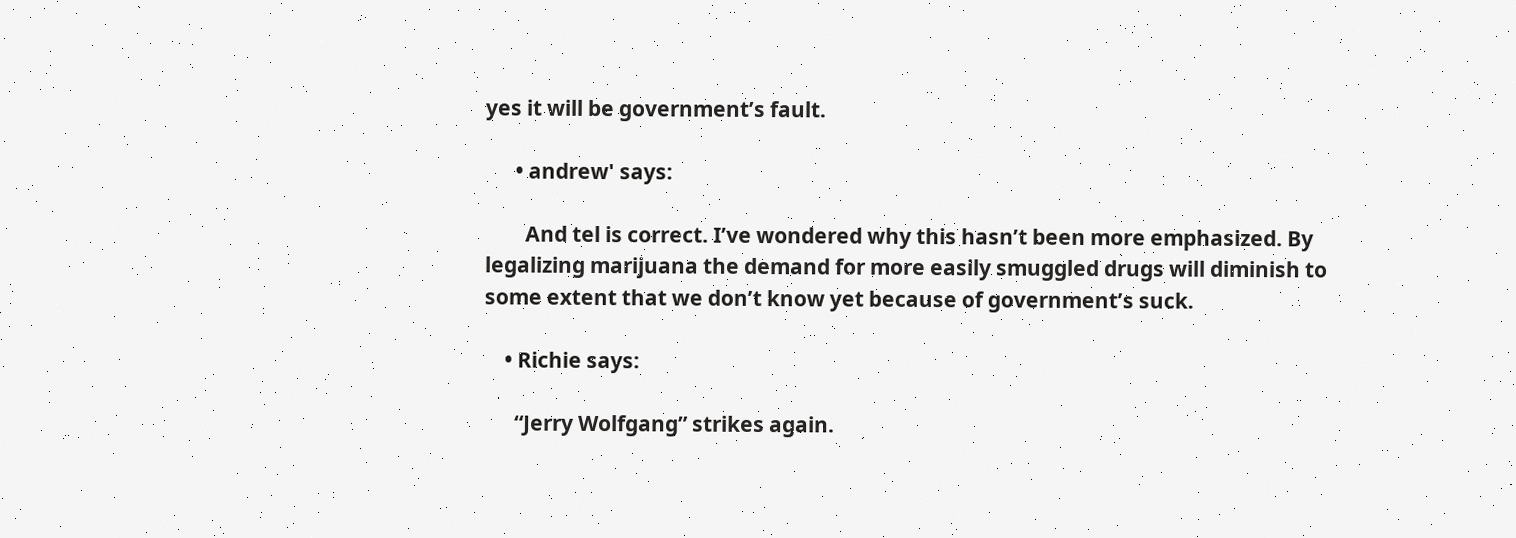yes it will be government’s fault.

      • andrew' says:

        And tel is correct. I’ve wondered why this hasn’t been more emphasized. By legalizing marijuana the demand for more easily smuggled drugs will diminish to some extent that we don’t know yet because of government’s suck.

    • Richie says:

      “Jerry Wolfgang” strikes again.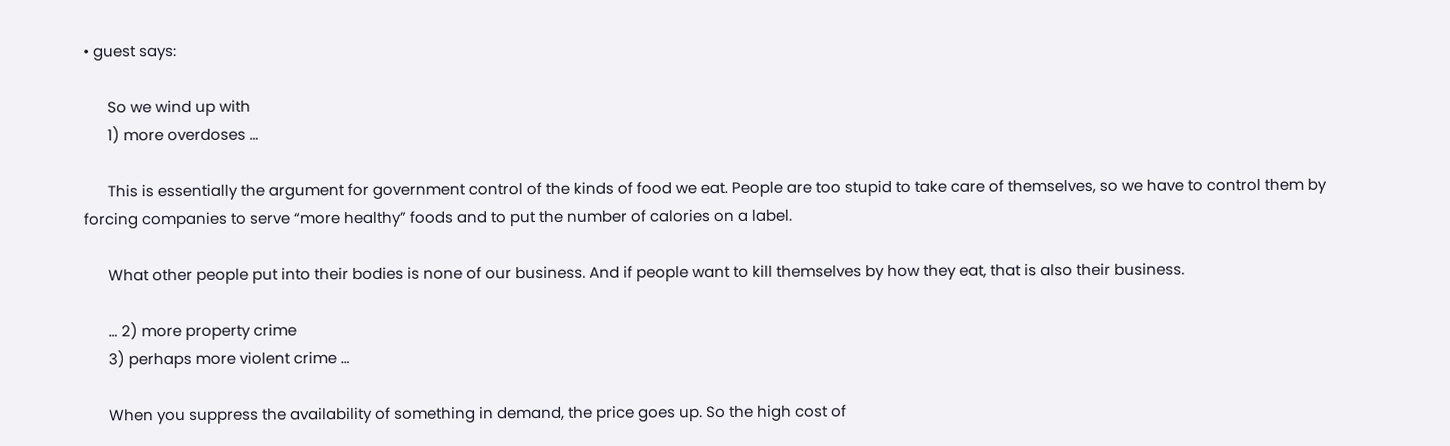• guest says:

      So we wind up with
      1) more overdoses …

      This is essentially the argument for government control of the kinds of food we eat. People are too stupid to take care of themselves, so we have to control them by forcing companies to serve “more healthy” foods and to put the number of calories on a label.

      What other people put into their bodies is none of our business. And if people want to kill themselves by how they eat, that is also their business.

      … 2) more property crime
      3) perhaps more violent crime …

      When you suppress the availability of something in demand, the price goes up. So the high cost of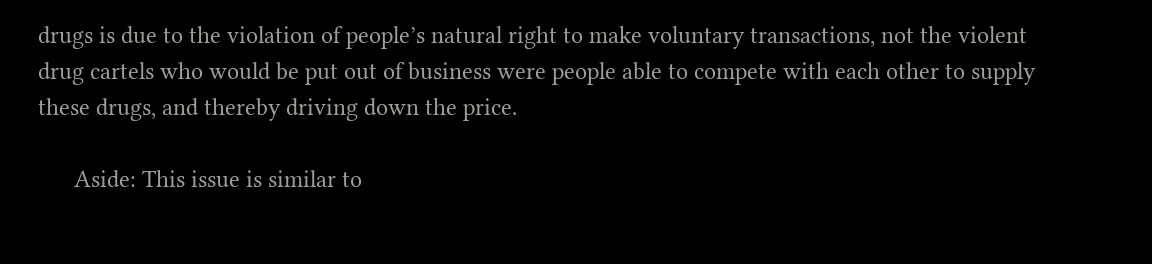drugs is due to the violation of people’s natural right to make voluntary transactions, not the violent drug cartels who would be put out of business were people able to compete with each other to supply these drugs, and thereby driving down the price.

      Aside: This issue is similar to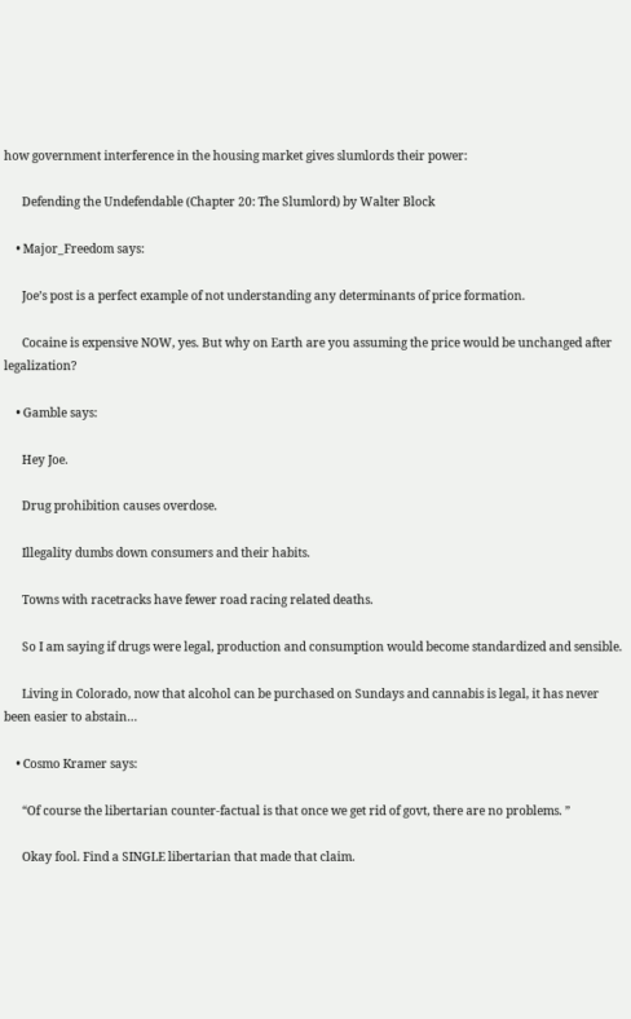how government interference in the housing market gives slumlords their power:

      Defending the Undefendable (Chapter 20: The Slumlord) by Walter Block

    • Major_Freedom says:

      Joe’s post is a perfect example of not understanding any determinants of price formation.

      Cocaine is expensive NOW, yes. But why on Earth are you assuming the price would be unchanged after legalization?

    • Gamble says:

      Hey Joe.

      Drug prohibition causes overdose.

      Illegality dumbs down consumers and their habits.

      Towns with racetracks have fewer road racing related deaths.

      So I am saying if drugs were legal, production and consumption would become standardized and sensible.

      Living in Colorado, now that alcohol can be purchased on Sundays and cannabis is legal, it has never been easier to abstain…

    • Cosmo Kramer says:

      “Of course the libertarian counter-factual is that once we get rid of govt, there are no problems. ”

      Okay fool. Find a SINGLE libertarian that made that claim.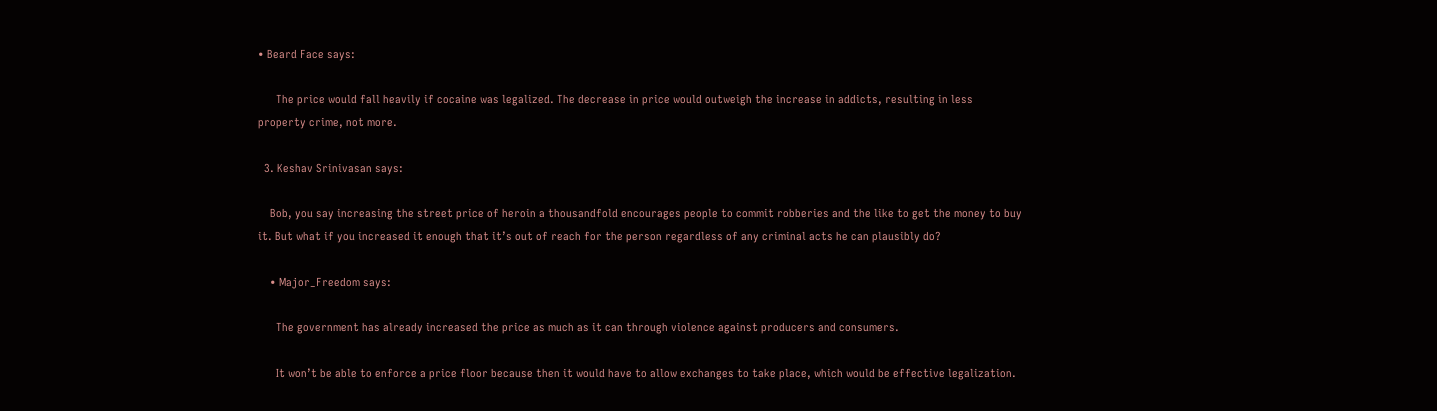• Beard Face says:

      The price would fall heavily if cocaine was legalized. The decrease in price would outweigh the increase in addicts, resulting in less property crime, not more.

  3. Keshav Srinivasan says:

    Bob, you say increasing the street price of heroin a thousandfold encourages people to commit robberies and the like to get the money to buy it. But what if you increased it enough that it’s out of reach for the person regardless of any criminal acts he can plausibly do?

    • Major_Freedom says:

      The government has already increased the price as much as it can through violence against producers and consumers.

      It won’t be able to enforce a price floor because then it would have to allow exchanges to take place, which would be effective legalization.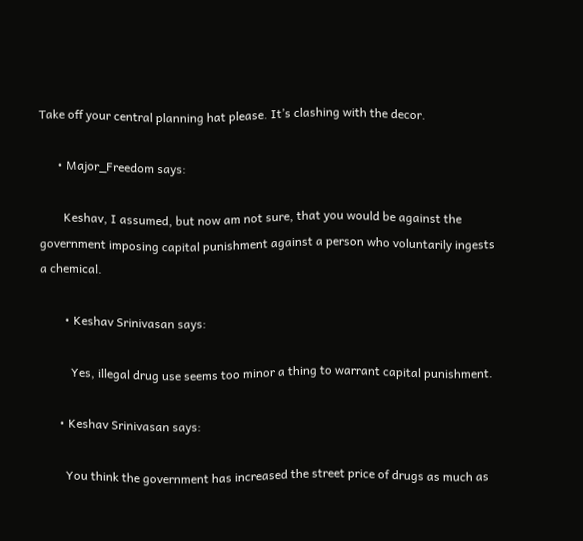Take off your central planning hat please. It’s clashing with the decor.

      • Major_Freedom says:

        Keshav, I assumed, but now am not sure, that you would be against the government imposing capital punishment against a person who voluntarily ingests a chemical.

        • Keshav Srinivasan says:

          Yes, illegal drug use seems too minor a thing to warrant capital punishment.

      • Keshav Srinivasan says:

        You think the government has increased the street price of drugs as much as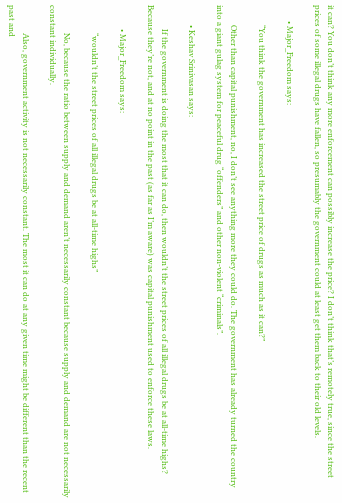it can? You don’t think any more enforcement can possibly increase the price? I don’t think that’s remotely true, since the street prices of some illegal drugs have fallen, so presumably the government could at least get them back to their old levels.

        • Major_Freedom says:

          “You think the government has increased the street price of drugs as much as it can?”

          Other than capital punishment, no, I don’t see anything more they could do. The government has already turned the country into a giant gulag system for peaceful drug “offenders” and other non-violent “criminals”.

          • Keshav Srinivasan says:

            If the government is doing the most that it can do, then wouldn’t the street prices of all illegal drugs be at all-time highs? Because they’re not, and at no point in the past (as far as I’m aware) was capital punishment used to enforce these laws.

            • Major_Freedom says:

              “wouldn’t the street prices of all illegal drugs be at all-time highs”

              No, because the ratio between supply and demand aren’t necessarily constant because supply and demand are not necessarily constant individually.

              Also, government activity is not necessarily constant. The most it can do at any given time might be different than the recent past and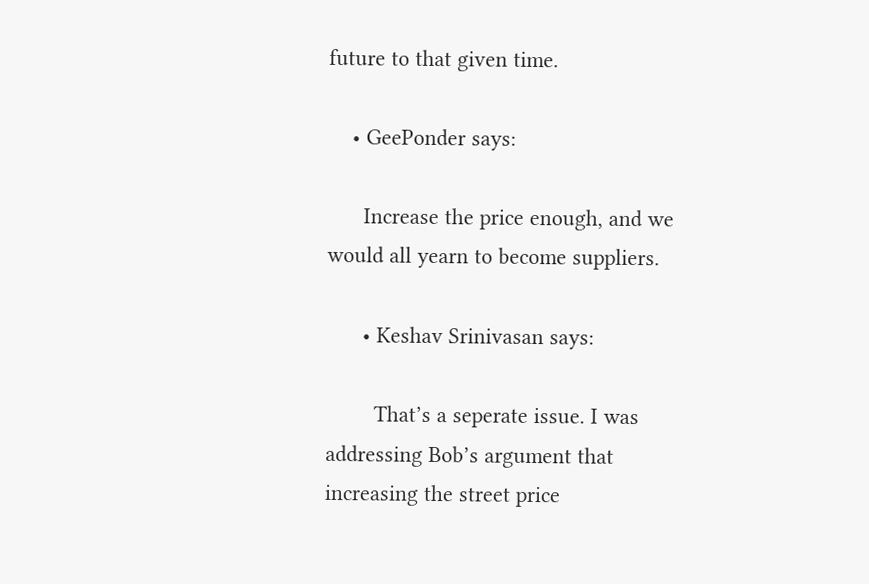future to that given time.

    • GeePonder says:

      Increase the price enough, and we would all yearn to become suppliers.

      • Keshav Srinivasan says:

        That’s a seperate issue. I was addressing Bob’s argument that increasing the street price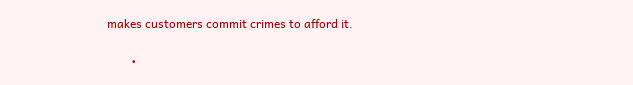makes customers commit crimes to afford it.

        •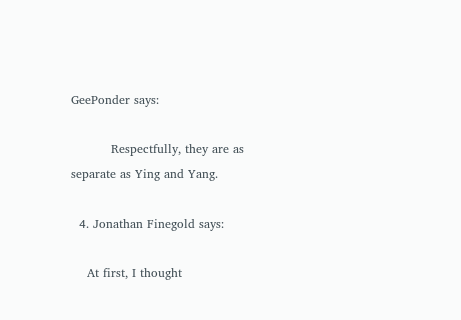GeePonder says:

          Respectfully, they are as separate as Ying and Yang.

  4. Jonathan Finegold says:

    At first, I thought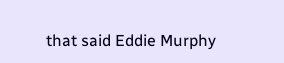that said Eddie Murphy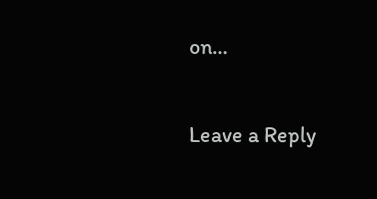on…

Leave a Reply